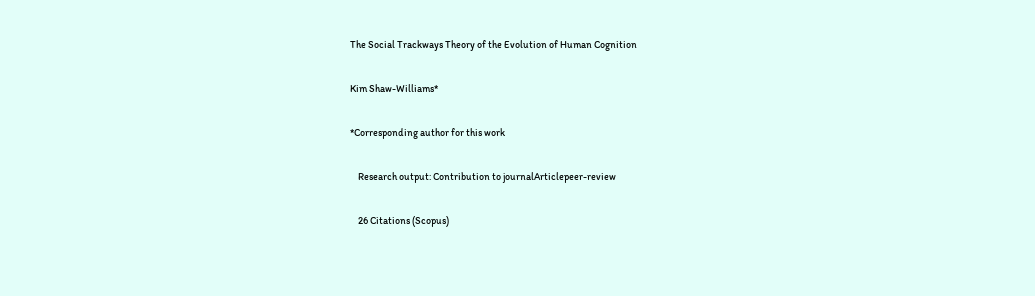The Social Trackways Theory of the Evolution of Human Cognition

Kim Shaw-Williams*

*Corresponding author for this work

    Research output: Contribution to journalArticlepeer-review

    26 Citations (Scopus)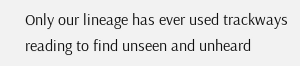Only our lineage has ever used trackways reading to find unseen and unheard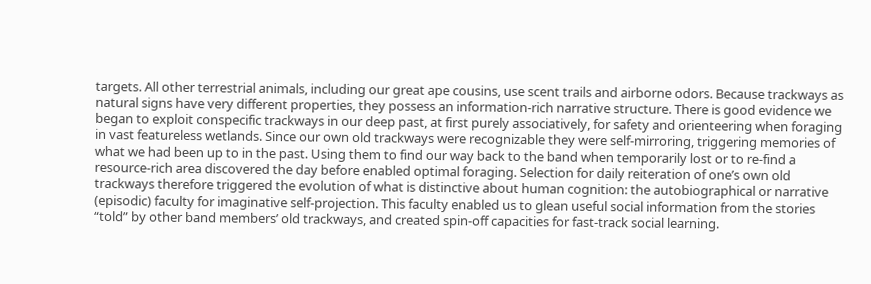targets. All other terrestrial animals, including our great ape cousins, use scent trails and airborne odors. Because trackways as natural signs have very different properties, they possess an information-rich narrative structure. There is good evidence we began to exploit conspecific trackways in our deep past, at first purely associatively, for safety and orienteering when foraging in vast featureless wetlands. Since our own old trackways were recognizable they were self-mirroring, triggering memories of what we had been up to in the past. Using them to find our way back to the band when temporarily lost or to re-find a resource-rich area discovered the day before enabled optimal foraging. Selection for daily reiteration of one’s own old trackways therefore triggered the evolution of what is distinctive about human cognition: the autobiographical or narrative (episodic) faculty for imaginative self-projection. This faculty enabled us to glean useful social information from the stories “told” by other band members’ old trackways, and created spin-off capacities for fast-track social learning.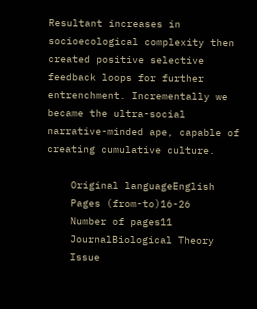Resultant increases in socioecological complexity then created positive selective feedback loops for further entrenchment. Incrementally we became the ultra-social narrative-minded ape, capable of creating cumulative culture.

    Original languageEnglish
    Pages (from-to)16-26
    Number of pages11
    JournalBiological Theory
    Issue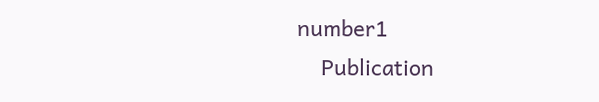number1
    Publication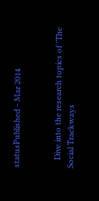statusPublished - Mar 2014


    Dive into the research topics of 'The Social Trackways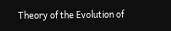Theory of the Evolution of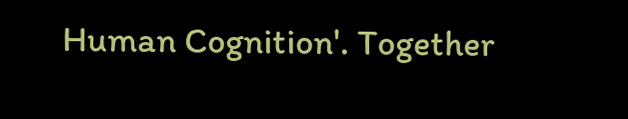Human Cognition'. Together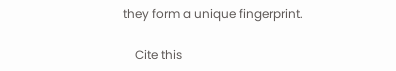they form a unique fingerprint.

    Cite this